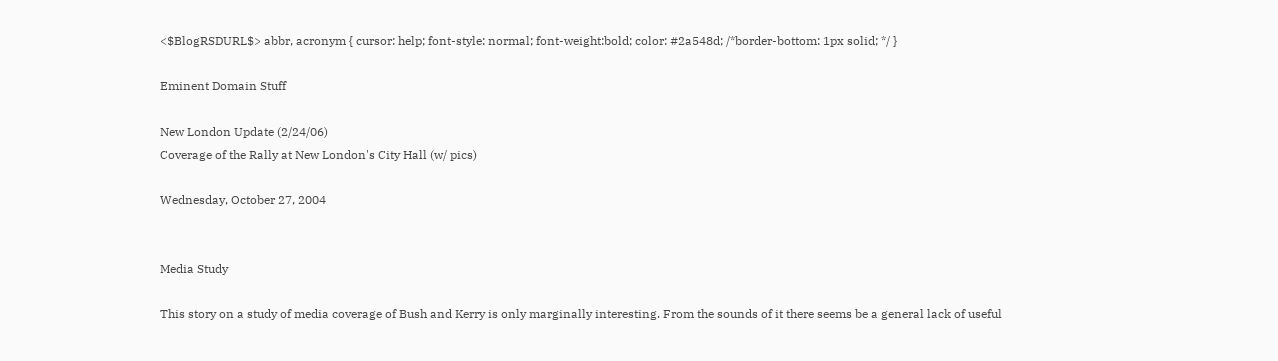<$BlogRSDURL$> abbr, acronym { cursor: help; font-style: normal; font-weight:bold; color: #2a548d; /*border-bottom: 1px solid; */ }

Eminent Domain Stuff

New London Update (2/24/06)
Coverage of the Rally at New London's City Hall (w/ pics)

Wednesday, October 27, 2004


Media Study

This story on a study of media coverage of Bush and Kerry is only marginally interesting. From the sounds of it there seems be a general lack of useful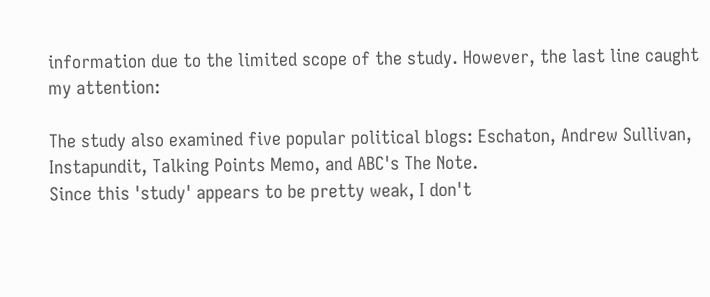information due to the limited scope of the study. However, the last line caught my attention:

The study also examined five popular political blogs: Eschaton, Andrew Sullivan, Instapundit, Talking Points Memo, and ABC's The Note.
Since this 'study' appears to be pretty weak, I don't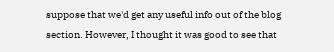suppose that we'd get any useful info out of the blog section. However, I thought it was good to see that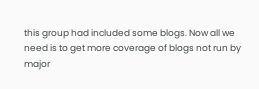this group had included some blogs. Now all we need is to get more coverage of blogs not run by major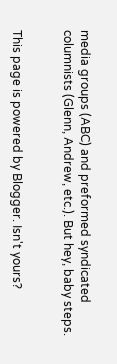media groups (ABC) and preformed syndicated columnists (Glenn, Andrew, etc.). But hey, baby steps.


This page is powered by Blogger. Isn't yours?